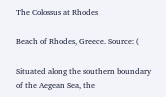The Colossus at Rhodes

Beach of Rhodes, Greece. Source: (

Situated along the southern boundary of the Aegean Sea, the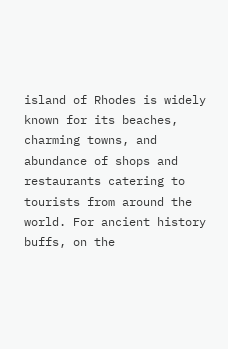island of Rhodes is widely known for its beaches, charming towns, and abundance of shops and restaurants catering to tourists from around the world. For ancient history buffs, on the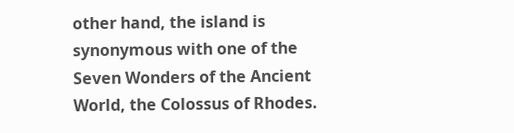other hand, the island is synonymous with one of the Seven Wonders of the Ancient World, the Colossus of Rhodes.